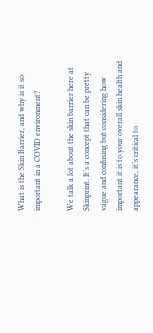What is the Skin Barrier, and why is it so important in a COVID environment?

We talk a lot about the skin barrier here at Skinprint. It’s a concept that can be pretty vague and confusing but considering how important it is to your overall skin health and appearance, it’s critical to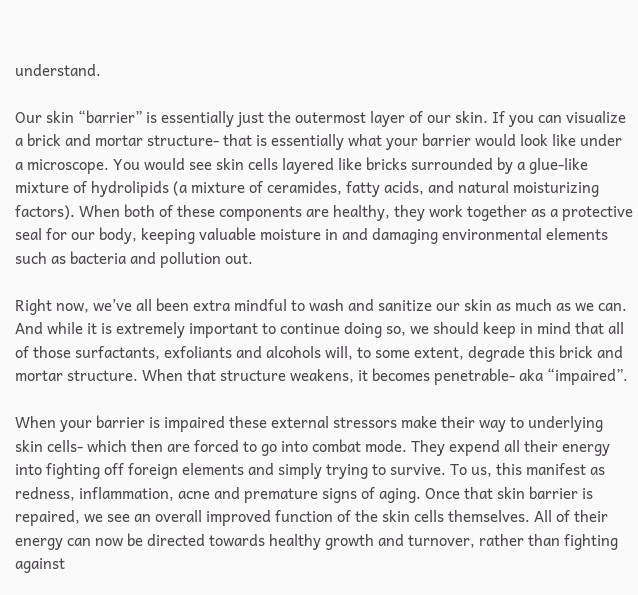understand.

Our skin “barrier” is essentially just the outermost layer of our skin. If you can visualize a brick and mortar structure- that is essentially what your barrier would look like under a microscope. You would see skin cells layered like bricks surrounded by a glue-like mixture of hydrolipids (a mixture of ceramides, fatty acids, and natural moisturizing factors). When both of these components are healthy, they work together as a protective seal for our body, keeping valuable moisture in and damaging environmental elements such as bacteria and pollution out.

Right now, we’ve all been extra mindful to wash and sanitize our skin as much as we can. And while it is extremely important to continue doing so, we should keep in mind that all of those surfactants, exfoliants and alcohols will, to some extent, degrade this brick and mortar structure. When that structure weakens, it becomes penetrable- aka “impaired”.

When your barrier is impaired these external stressors make their way to underlying skin cells- which then are forced to go into combat mode. They expend all their energy into fighting off foreign elements and simply trying to survive. To us, this manifest as redness, inflammation, acne and premature signs of aging. Once that skin barrier is repaired, we see an overall improved function of the skin cells themselves. All of their energy can now be directed towards healthy growth and turnover, rather than fighting against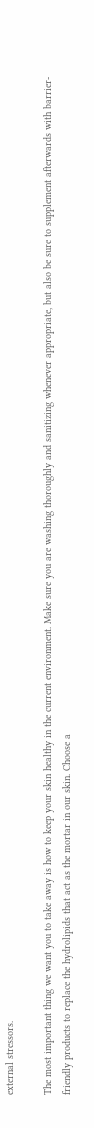external stressors.

The most important thing we want you to take away is how to keep your skin healthy in the current environment. Make sure you are washing thoroughly and sanitizing whenever appropriate, but also be sure to supplement afterwards with barrier-friendly products to replace the hydrolipids that act as the mortar in our skin. Choose a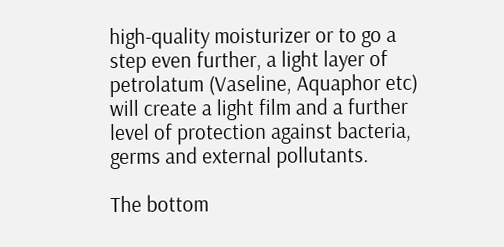high-quality moisturizer or to go a step even further, a light layer of petrolatum (Vaseline, Aquaphor etc) will create a light film and a further level of protection against bacteria, germs and external pollutants.

The bottom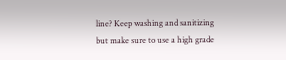line? Keep washing and sanitizing but make sure to use a high grade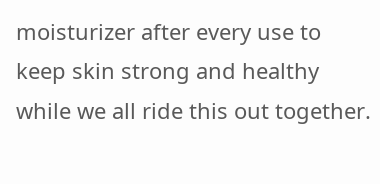moisturizer after every use to keep skin strong and healthy while we all ride this out together.